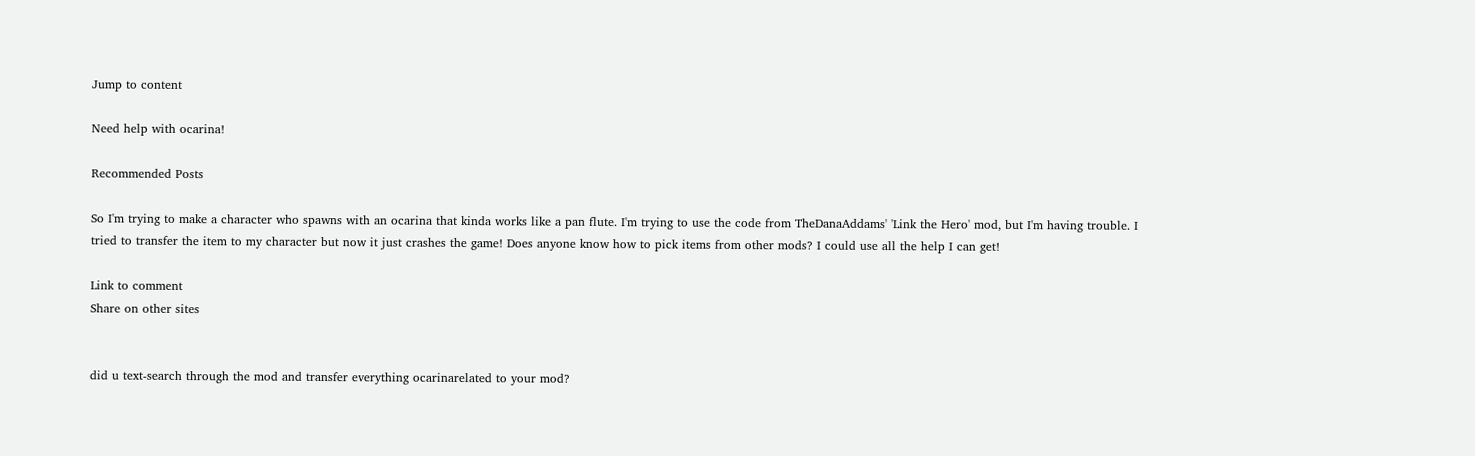Jump to content

Need help with ocarina!

Recommended Posts

So I'm trying to make a character who spawns with an ocarina that kinda works like a pan flute. I'm trying to use the code from TheDanaAddams' 'Link the Hero' mod, but I'm having trouble. I tried to transfer the item to my character but now it just crashes the game! Does anyone know how to pick items from other mods? I could use all the help I can get!

Link to comment
Share on other sites


did u text-search through the mod and transfer everything ocarinarelated to your mod?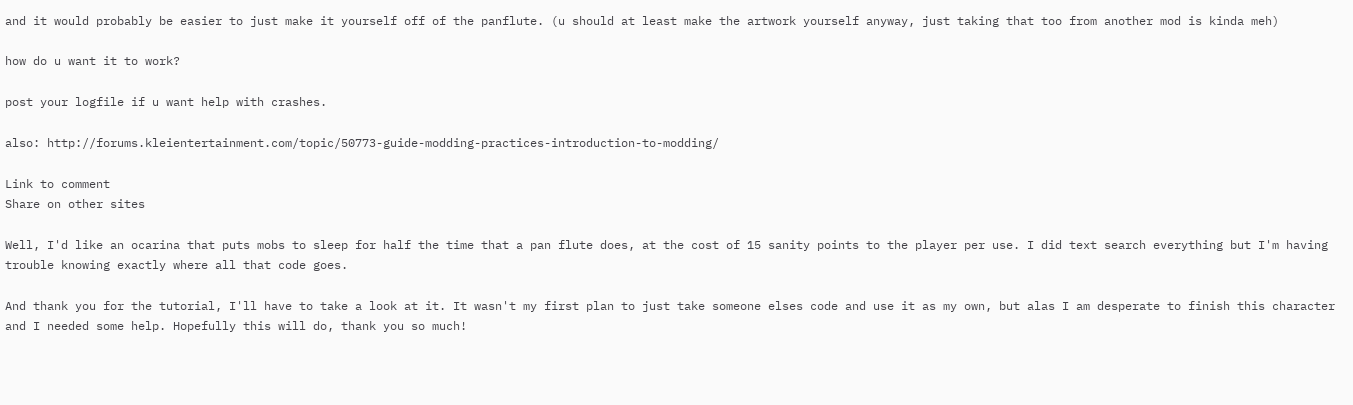and it would probably be easier to just make it yourself off of the panflute. (u should at least make the artwork yourself anyway, just taking that too from another mod is kinda meh)

how do u want it to work?

post your logfile if u want help with crashes.

also: http://forums.kleientertainment.com/topic/50773-guide-modding-practices-introduction-to-modding/

Link to comment
Share on other sites

Well, I'd like an ocarina that puts mobs to sleep for half the time that a pan flute does, at the cost of 15 sanity points to the player per use. I did text search everything but I'm having trouble knowing exactly where all that code goes.

And thank you for the tutorial, I'll have to take a look at it. It wasn't my first plan to just take someone elses code and use it as my own, but alas I am desperate to finish this character and I needed some help. Hopefully this will do, thank you so much!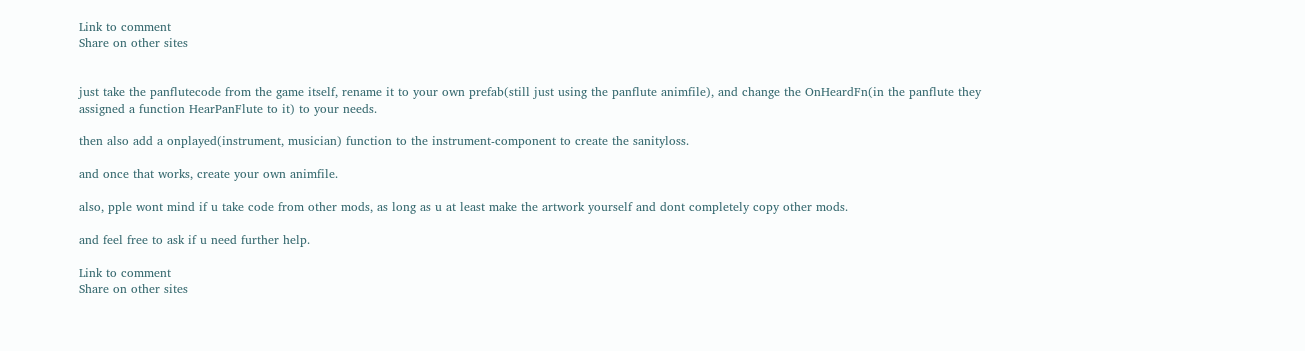Link to comment
Share on other sites


just take the panflutecode from the game itself, rename it to your own prefab(still just using the panflute animfile), and change the OnHeardFn(in the panflute they assigned a function HearPanFlute to it) to your needs.

then also add a onplayed(instrument, musician) function to the instrument-component to create the sanityloss.

and once that works, create your own animfile.

also, pple wont mind if u take code from other mods, as long as u at least make the artwork yourself and dont completely copy other mods.

and feel free to ask if u need further help.

Link to comment
Share on other sites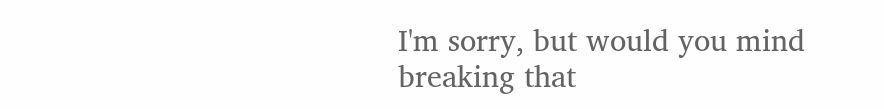I'm sorry, but would you mind breaking that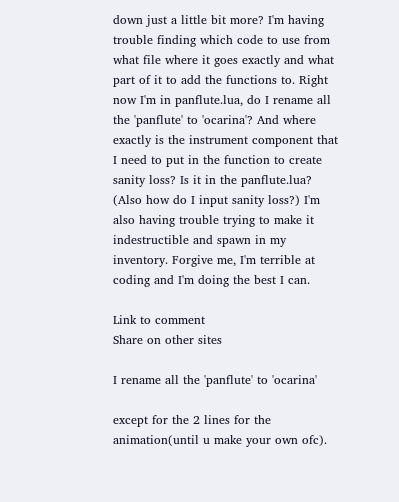down just a little bit more? I'm having trouble finding which code to use from what file where it goes exactly and what part of it to add the functions to. Right now I'm in panflute.lua, do I rename all the 'panflute' to 'ocarina'? And where exactly is the instrument component that I need to put in the function to create sanity loss? Is it in the panflute.lua? (Also how do I input sanity loss?) I'm also having trouble trying to make it indestructible and spawn in my inventory. Forgive me, I'm terrible at coding and I'm doing the best I can.

Link to comment
Share on other sites

I rename all the 'panflute' to 'ocarina'

except for the 2 lines for the animation(until u make your own ofc).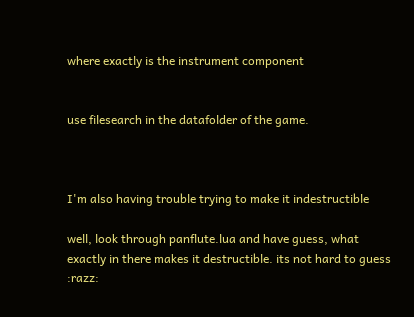where exactly is the instrument component


use filesearch in the datafolder of the game.



I'm also having trouble trying to make it indestructible

well, look through panflute.lua and have guess, what exactly in there makes it destructible. its not hard to guess :razz: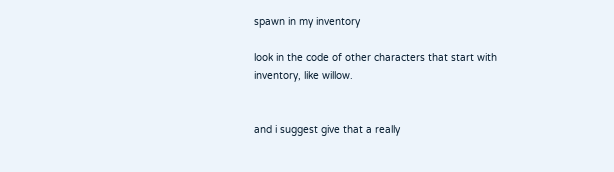spawn in my inventory

look in the code of other characters that start with inventory, like willow.


and i suggest give that a really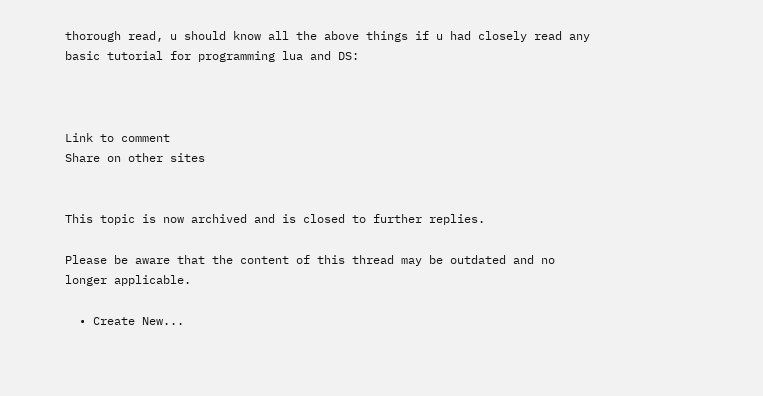thorough read, u should know all the above things if u had closely read any basic tutorial for programming lua and DS:



Link to comment
Share on other sites


This topic is now archived and is closed to further replies.

Please be aware that the content of this thread may be outdated and no longer applicable.

  • Create New...